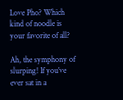Love Pho? Which kind of noodle is your favorite of all?

Ah, the symphony of slurping! If you’ve ever sat in a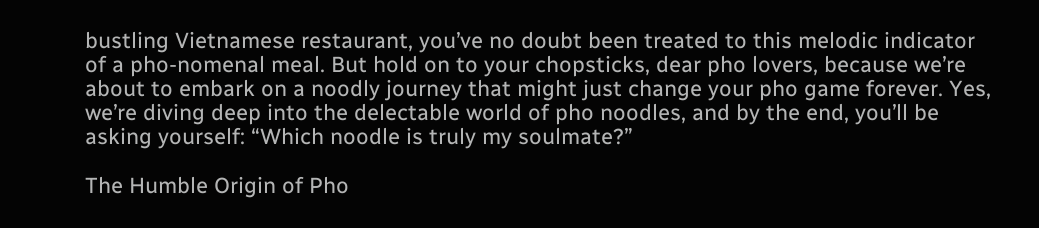bustling Vietnamese restaurant, you’ve no doubt been treated to this melodic indicator of a pho-nomenal meal. But hold on to your chopsticks, dear pho lovers, because we’re about to embark on a noodly journey that might just change your pho game forever. Yes, we’re diving deep into the delectable world of pho noodles, and by the end, you’ll be asking yourself: “Which noodle is truly my soulmate?”

The Humble Origin of Pho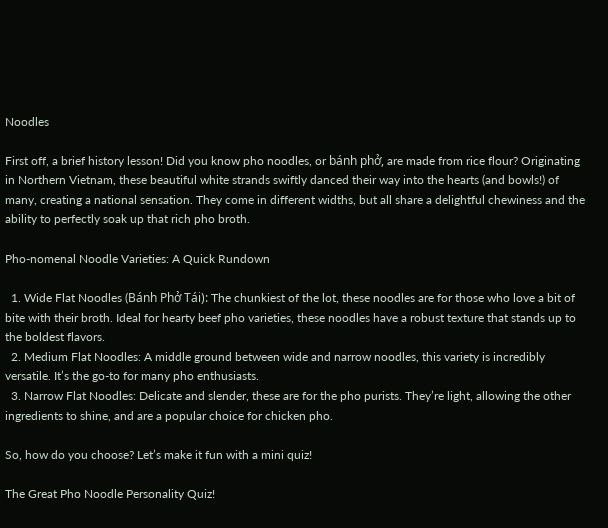Noodles

First off, a brief history lesson! Did you know pho noodles, or bánh phở, are made from rice flour? Originating in Northern Vietnam, these beautiful white strands swiftly danced their way into the hearts (and bowls!) of many, creating a national sensation. They come in different widths, but all share a delightful chewiness and the ability to perfectly soak up that rich pho broth.

Pho-nomenal Noodle Varieties: A Quick Rundown

  1. Wide Flat Noodles (Bánh Phở Tái): The chunkiest of the lot, these noodles are for those who love a bit of bite with their broth. Ideal for hearty beef pho varieties, these noodles have a robust texture that stands up to the boldest flavors.
  2. Medium Flat Noodles: A middle ground between wide and narrow noodles, this variety is incredibly versatile. It’s the go-to for many pho enthusiasts.
  3. Narrow Flat Noodles: Delicate and slender, these are for the pho purists. They’re light, allowing the other ingredients to shine, and are a popular choice for chicken pho.

So, how do you choose? Let’s make it fun with a mini quiz!

The Great Pho Noodle Personality Quiz!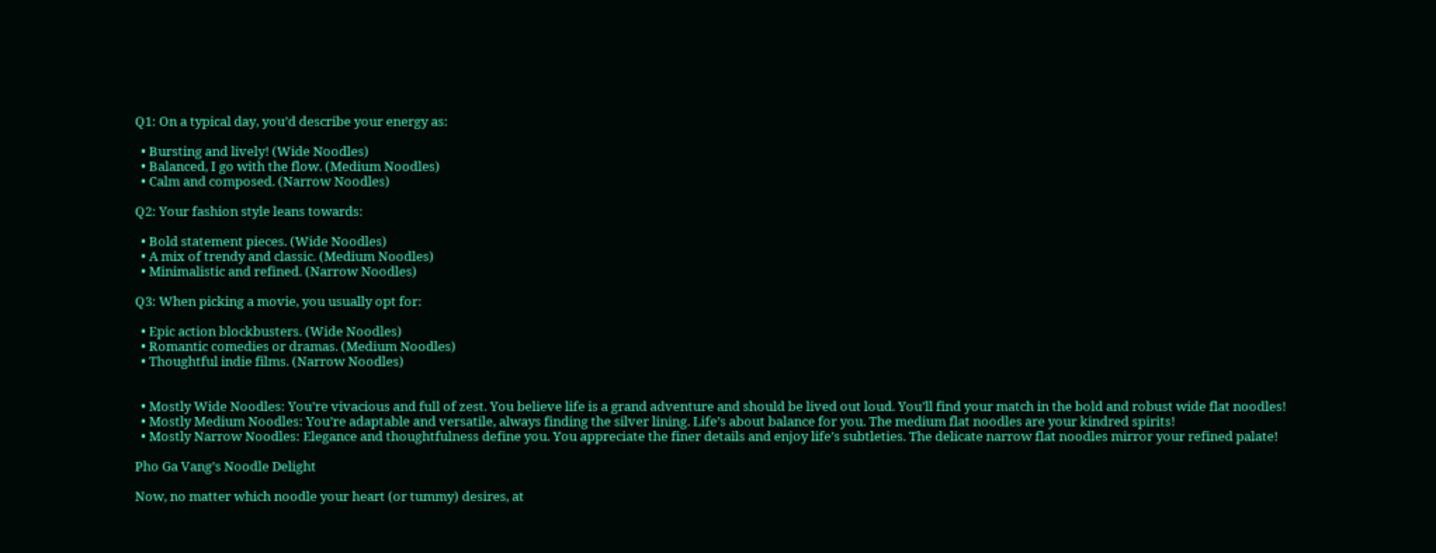Q1: On a typical day, you’d describe your energy as:

  • Bursting and lively! (Wide Noodles)
  • Balanced, I go with the flow. (Medium Noodles)
  • Calm and composed. (Narrow Noodles)

Q2: Your fashion style leans towards:

  • Bold statement pieces. (Wide Noodles)
  • A mix of trendy and classic. (Medium Noodles)
  • Minimalistic and refined. (Narrow Noodles)

Q3: When picking a movie, you usually opt for:

  • Epic action blockbusters. (Wide Noodles)
  • Romantic comedies or dramas. (Medium Noodles)
  • Thoughtful indie films. (Narrow Noodles)


  • Mostly Wide Noodles: You’re vivacious and full of zest. You believe life is a grand adventure and should be lived out loud. You’ll find your match in the bold and robust wide flat noodles!
  • Mostly Medium Noodles: You’re adaptable and versatile, always finding the silver lining. Life’s about balance for you. The medium flat noodles are your kindred spirits!
  • Mostly Narrow Noodles: Elegance and thoughtfulness define you. You appreciate the finer details and enjoy life’s subtleties. The delicate narrow flat noodles mirror your refined palate!

Pho Ga Vang’s Noodle Delight

Now, no matter which noodle your heart (or tummy) desires, at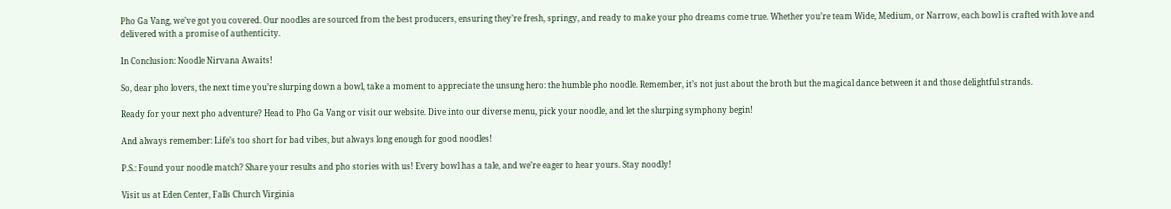Pho Ga Vang, we’ve got you covered. Our noodles are sourced from the best producers, ensuring they’re fresh, springy, and ready to make your pho dreams come true. Whether you’re team Wide, Medium, or Narrow, each bowl is crafted with love and delivered with a promise of authenticity.

In Conclusion: Noodle Nirvana Awaits!

So, dear pho lovers, the next time you’re slurping down a bowl, take a moment to appreciate the unsung hero: the humble pho noodle. Remember, it’s not just about the broth but the magical dance between it and those delightful strands.

Ready for your next pho adventure? Head to Pho Ga Vang or visit our website. Dive into our diverse menu, pick your noodle, and let the slurping symphony begin!

And always remember: Life’s too short for bad vibes, but always long enough for good noodles!

P.S.: Found your noodle match? Share your results and pho stories with us! Every bowl has a tale, and we’re eager to hear yours. Stay noodly!

Visit us at Eden Center, Falls Church Virginia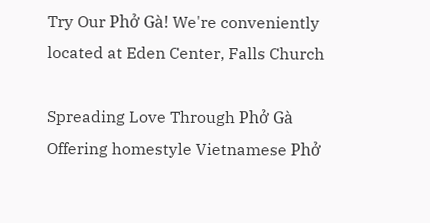Try Our Phở Gà! We're conveniently located at Eden Center, Falls Church

Spreading Love Through Phở Gà
Offering homestyle Vietnamese Phở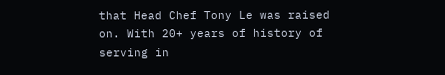that Head Chef Tony Le was raised on. With 20+ years of history of serving in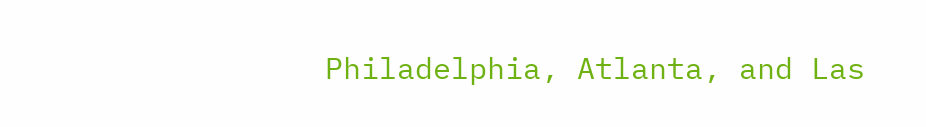Philadelphia, Atlanta, and Las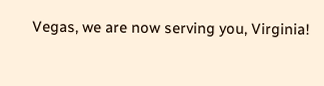Vegas, we are now serving you, Virginia!